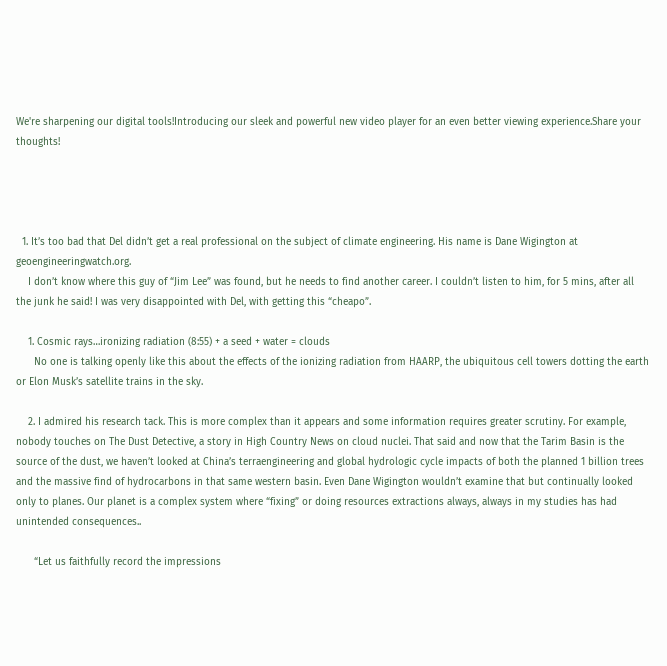We're sharpening our digital tools!Introducing our sleek and powerful new video player for an even better viewing experience.Share your thoughts!




  1. It’s too bad that Del didn’t get a real professional on the subject of climate engineering. His name is Dane Wigington at geoengineeringwatch.org.
    I don’t know where this guy of “Jim Lee” was found, but he needs to find another career. I couldn’t listen to him, for 5 mins, after all the junk he said! I was very disappointed with Del, with getting this “cheapo”.

    1. Cosmic rays…ironizing radiation (8:55) + a seed + water = clouds
      No one is talking openly like this about the effects of the ionizing radiation from HAARP, the ubiquitous cell towers dotting the earth or Elon Musk’s satellite trains in the sky.

    2. I admired his research tack. This is more complex than it appears and some information requires greater scrutiny. For example, nobody touches on The Dust Detective, a story in High Country News on cloud nuclei. That said and now that the Tarim Basin is the source of the dust, we haven’t looked at China’s terraengineering and global hydrologic cycle impacts of both the planned 1 billion trees and the massive find of hydrocarbons in that same western basin. Even Dane Wigington wouldn’t examine that but continually looked only to planes. Our planet is a complex system where “fixing” or doing resources extractions always, always in my studies has had unintended consequences..

      “Let us faithfully record the impressions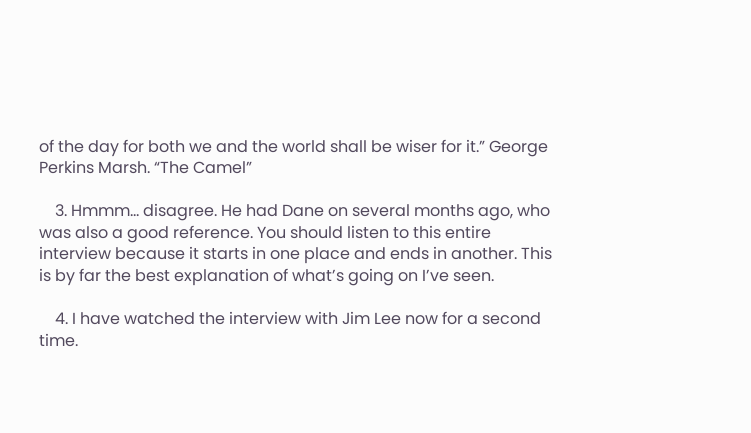of the day for both we and the world shall be wiser for it.” George Perkins Marsh. “The Camel”

    3. Hmmm… disagree. He had Dane on several months ago, who was also a good reference. You should listen to this entire interview because it starts in one place and ends in another. This is by far the best explanation of what’s going on I’ve seen.

    4. I have watched the interview with Jim Lee now for a second time.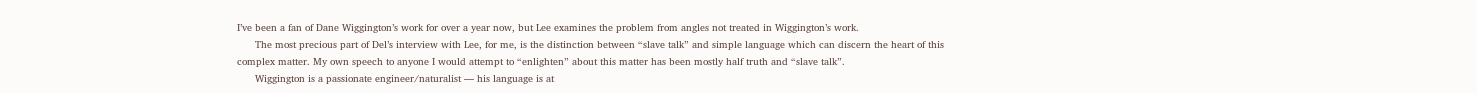I’ve been a fan of Dane Wiggington’s work for over a year now, but Lee examines the problem from angles not treated in Wiggington’s work.
      The most precious part of Del’s interview with Lee, for me, is the distinction between “slave talk” and simple language which can discern the heart of this complex matter. My own speech to anyone I would attempt to “enlighten” about this matter has been mostly half truth and “slave talk”.
      Wiggington is a passionate engineer/naturalist — his language is at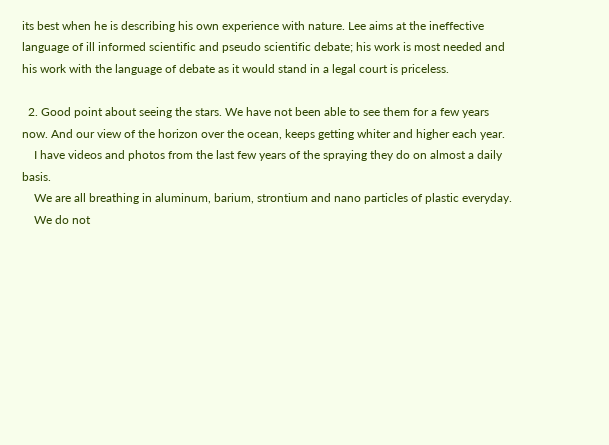its best when he is describing his own experience with nature. Lee aims at the ineffective language of ill informed scientific and pseudo scientific debate; his work is most needed and his work with the language of debate as it would stand in a legal court is priceless.

  2. Good point about seeing the stars. We have not been able to see them for a few years now. And our view of the horizon over the ocean, keeps getting whiter and higher each year.
    I have videos and photos from the last few years of the spraying they do on almost a daily basis.
    We are all breathing in aluminum, barium, strontium and nano particles of plastic everyday.
    We do not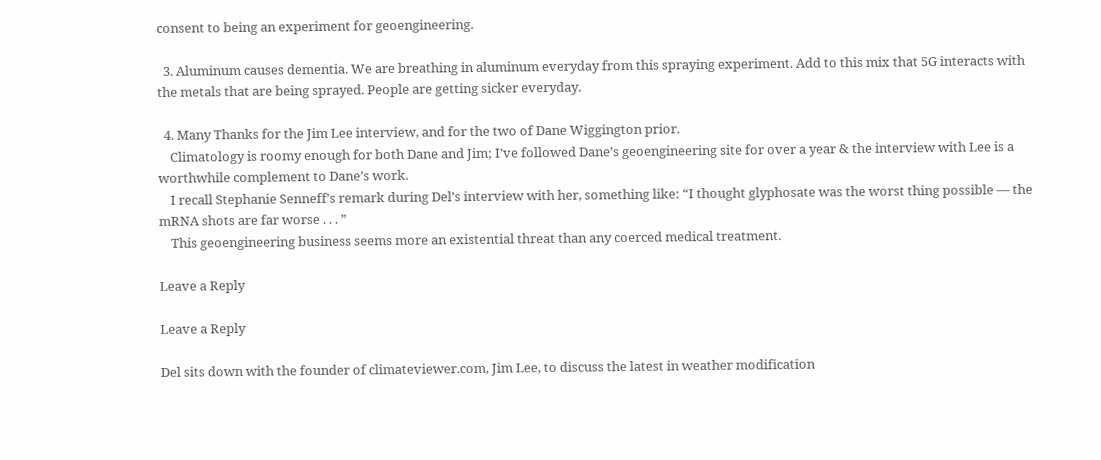consent to being an experiment for geoengineering.

  3. Aluminum causes dementia. We are breathing in aluminum everyday from this spraying experiment. Add to this mix that 5G interacts with the metals that are being sprayed. People are getting sicker everyday.

  4. Many Thanks for the Jim Lee interview, and for the two of Dane Wiggington prior.
    Climatology is roomy enough for both Dane and Jim; I’ve followed Dane’s geoengineering site for over a year & the interview with Lee is a worthwhile complement to Dane’s work.
    I recall Stephanie Senneff’s remark during Del’s interview with her, something like: “I thought glyphosate was the worst thing possible — the mRNA shots are far worse . . . ”
    This geoengineering business seems more an existential threat than any coerced medical treatment.

Leave a Reply

Leave a Reply

Del sits down with the founder of climateviewer.com, Jim Lee, to discuss the latest in weather modification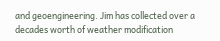and geoengineering. Jim has collected over a decades worth of weather modification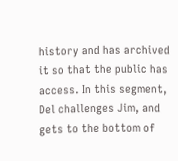history and has archived it so that the public has access. In this segment, Del challenges Jim, and gets to the bottom of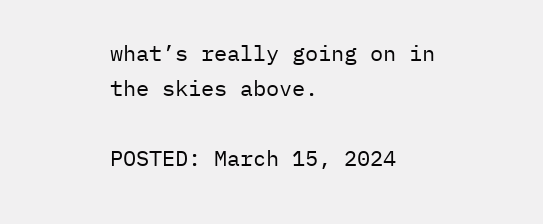what’s really going on in the skies above.

POSTED: March 15, 2024